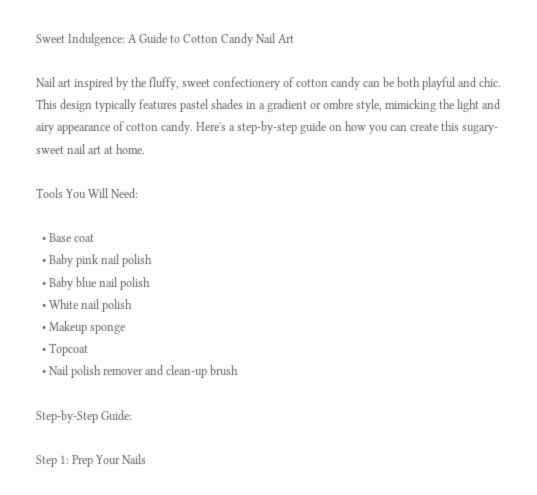Sweet Indulgence: A Guide to Cotton Candy Nail Art

Nail art inspired by the fluffy, sweet confectionery of cotton candy can be both playful and chic. This design typically features pastel shades in a gradient or ombre style, mimicking the light and airy appearance of cotton candy. Here's a step-by-step guide on how you can create this sugary-sweet nail art at home.

Tools You Will Need:

  • Base coat
  • Baby pink nail polish
  • Baby blue nail polish
  • White nail polish
  • Makeup sponge
  • Topcoat
  • Nail polish remover and clean-up brush

Step-by-Step Guide:

Step 1: Prep Your Nails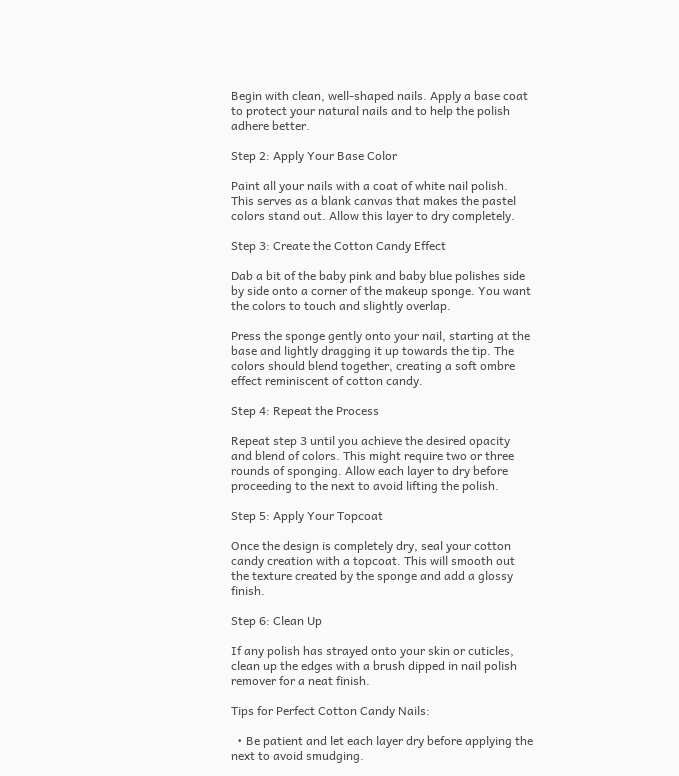Begin with clean, well-shaped nails. Apply a base coat to protect your natural nails and to help the polish adhere better.

Step 2: Apply Your Base Color

Paint all your nails with a coat of white nail polish. This serves as a blank canvas that makes the pastel colors stand out. Allow this layer to dry completely.

Step 3: Create the Cotton Candy Effect

Dab a bit of the baby pink and baby blue polishes side by side onto a corner of the makeup sponge. You want the colors to touch and slightly overlap.

Press the sponge gently onto your nail, starting at the base and lightly dragging it up towards the tip. The colors should blend together, creating a soft ombre effect reminiscent of cotton candy.

Step 4: Repeat the Process

Repeat step 3 until you achieve the desired opacity and blend of colors. This might require two or three rounds of sponging. Allow each layer to dry before proceeding to the next to avoid lifting the polish.

Step 5: Apply Your Topcoat

Once the design is completely dry, seal your cotton candy creation with a topcoat. This will smooth out the texture created by the sponge and add a glossy finish.

Step 6: Clean Up

If any polish has strayed onto your skin or cuticles, clean up the edges with a brush dipped in nail polish remover for a neat finish.

Tips for Perfect Cotton Candy Nails:

  • Be patient and let each layer dry before applying the next to avoid smudging.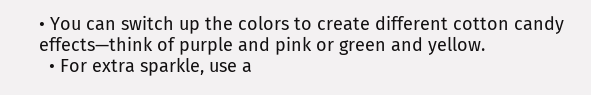• You can switch up the colors to create different cotton candy effects—think of purple and pink or green and yellow.
  • For extra sparkle, use a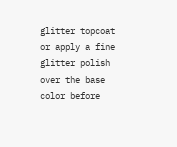glitter topcoat or apply a fine glitter polish over the base color before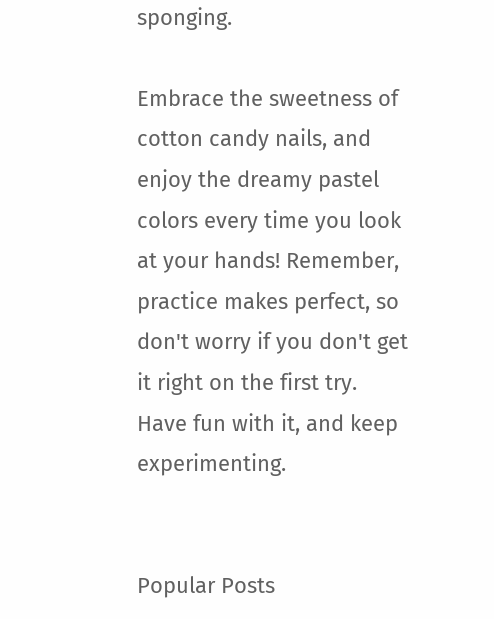sponging.

Embrace the sweetness of cotton candy nails, and enjoy the dreamy pastel colors every time you look at your hands! Remember, practice makes perfect, so don't worry if you don't get it right on the first try. Have fun with it, and keep experimenting.


Popular Posts